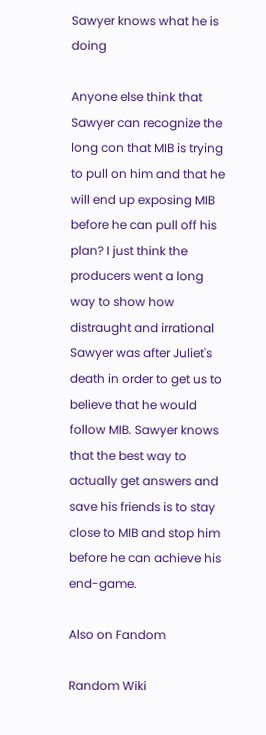Sawyer knows what he is doing

Anyone else think that Sawyer can recognize the long con that MIB is trying to pull on him and that he will end up exposing MIB before he can pull off his plan? I just think the producers went a long way to show how distraught and irrational Sawyer was after Juliet's death in order to get us to believe that he would follow MIB. Sawyer knows that the best way to actually get answers and save his friends is to stay close to MIB and stop him before he can achieve his end-game.

Also on Fandom

Random Wiki